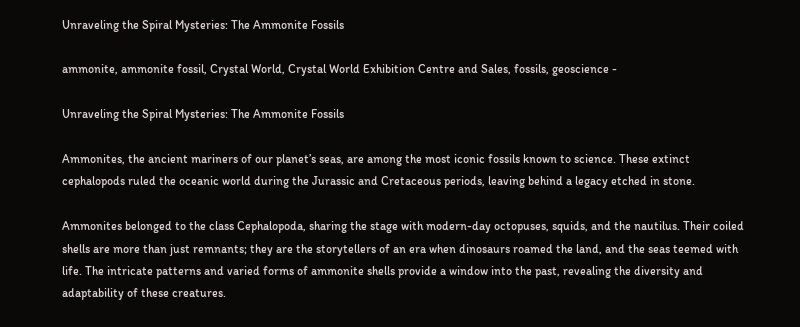Unraveling the Spiral Mysteries: The Ammonite Fossils

ammonite, ammonite fossil, Crystal World, Crystal World Exhibition Centre and Sales, fossils, geoscience -

Unraveling the Spiral Mysteries: The Ammonite Fossils

Ammonites, the ancient mariners of our planet’s seas, are among the most iconic fossils known to science. These extinct cephalopods ruled the oceanic world during the Jurassic and Cretaceous periods, leaving behind a legacy etched in stone.

Ammonites belonged to the class Cephalopoda, sharing the stage with modern-day octopuses, squids, and the nautilus. Their coiled shells are more than just remnants; they are the storytellers of an era when dinosaurs roamed the land, and the seas teemed with life. The intricate patterns and varied forms of ammonite shells provide a window into the past, revealing the diversity and adaptability of these creatures.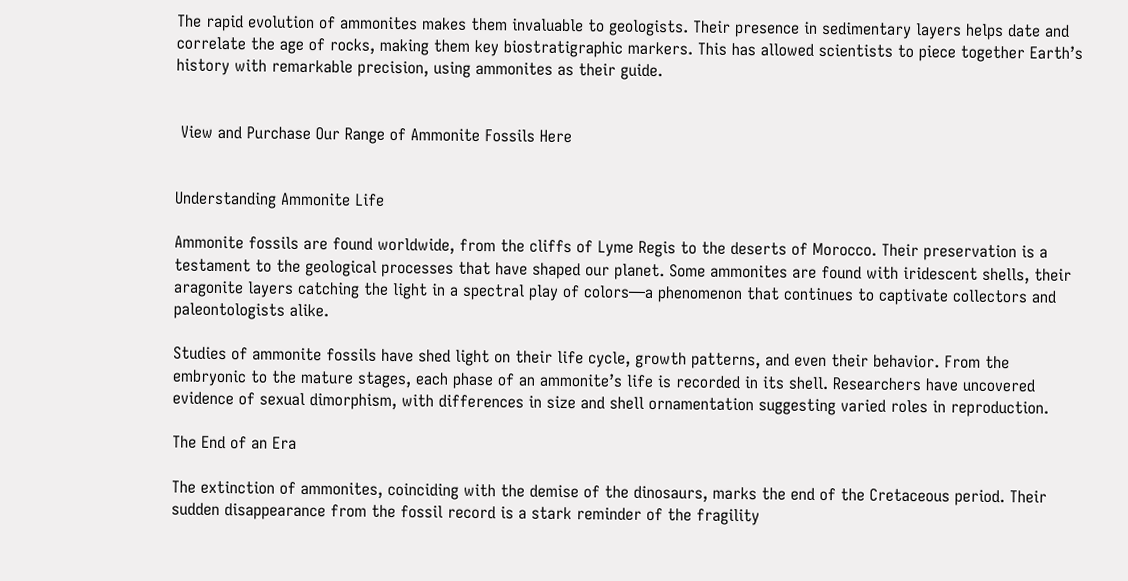The rapid evolution of ammonites makes them invaluable to geologists. Their presence in sedimentary layers helps date and correlate the age of rocks, making them key biostratigraphic markers. This has allowed scientists to piece together Earth’s history with remarkable precision, using ammonites as their guide.


 View and Purchase Our Range of Ammonite Fossils Here


Understanding Ammonite Life

Ammonite fossils are found worldwide, from the cliffs of Lyme Regis to the deserts of Morocco. Their preservation is a testament to the geological processes that have shaped our planet. Some ammonites are found with iridescent shells, their aragonite layers catching the light in a spectral play of colors—a phenomenon that continues to captivate collectors and paleontologists alike.

Studies of ammonite fossils have shed light on their life cycle, growth patterns, and even their behavior. From the embryonic to the mature stages, each phase of an ammonite’s life is recorded in its shell. Researchers have uncovered evidence of sexual dimorphism, with differences in size and shell ornamentation suggesting varied roles in reproduction.

The End of an Era

The extinction of ammonites, coinciding with the demise of the dinosaurs, marks the end of the Cretaceous period. Their sudden disappearance from the fossil record is a stark reminder of the fragility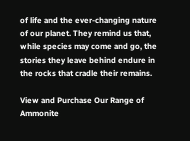of life and the ever-changing nature of our planet. They remind us that, while species may come and go, the stories they leave behind endure in the rocks that cradle their remains.

View and Purchase Our Range of Ammonite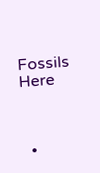Fossils Here



  •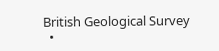British Geological Survey
  •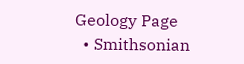Geology Page
  • Smithsonian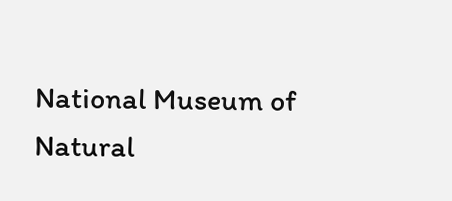National Museum of Natural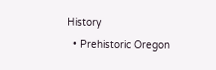History
  • Prehistoric Oregon